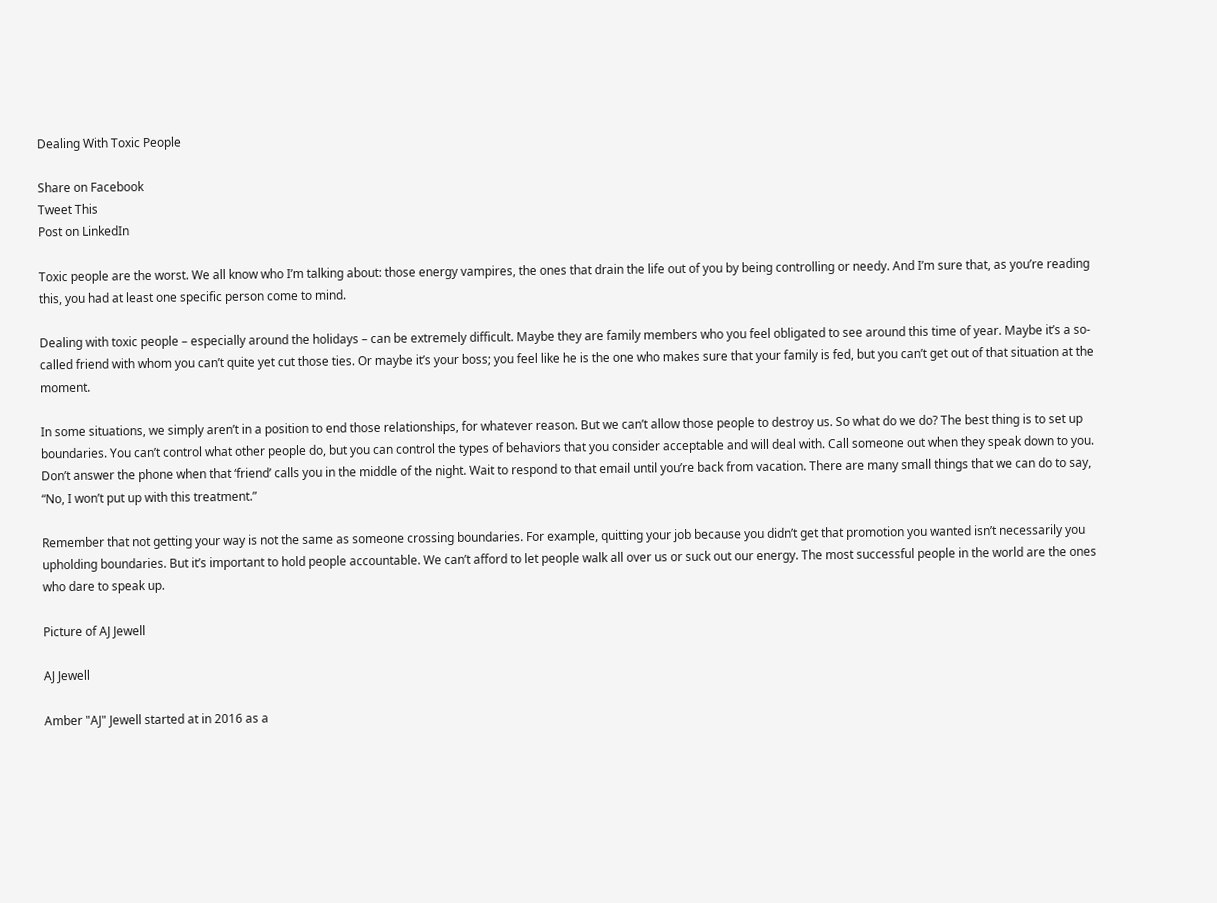Dealing With Toxic People

Share on Facebook
Tweet This
Post on LinkedIn

Toxic people are the worst. We all know who I’m talking about: those energy vampires, the ones that drain the life out of you by being controlling or needy. And I’m sure that, as you’re reading this, you had at least one specific person come to mind.

Dealing with toxic people – especially around the holidays – can be extremely difficult. Maybe they are family members who you feel obligated to see around this time of year. Maybe it’s a so-called friend with whom you can’t quite yet cut those ties. Or maybe it’s your boss; you feel like he is the one who makes sure that your family is fed, but you can’t get out of that situation at the moment.

In some situations, we simply aren’t in a position to end those relationships, for whatever reason. But we can’t allow those people to destroy us. So what do we do? The best thing is to set up boundaries. You can’t control what other people do, but you can control the types of behaviors that you consider acceptable and will deal with. Call someone out when they speak down to you. Don’t answer the phone when that ‘friend’ calls you in the middle of the night. Wait to respond to that email until you’re back from vacation. There are many small things that we can do to say, “No, I won’t put up with this treatment.”

Remember that not getting your way is not the same as someone crossing boundaries. For example, quitting your job because you didn’t get that promotion you wanted isn’t necessarily you upholding boundaries. But it’s important to hold people accountable. We can’t afford to let people walk all over us or suck out our energy. The most successful people in the world are the ones who dare to speak up.

Picture of AJ Jewell

AJ Jewell

Amber "AJ" Jewell started at in 2016 as a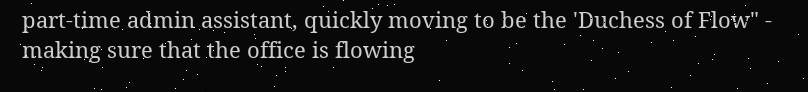part-time admin assistant, quickly moving to be the 'Duchess of Flow" - making sure that the office is flowing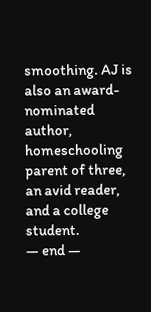smoothing. AJ is also an award-nominated author, homeschooling parent of three, an avid reader, and a college student.
— end —